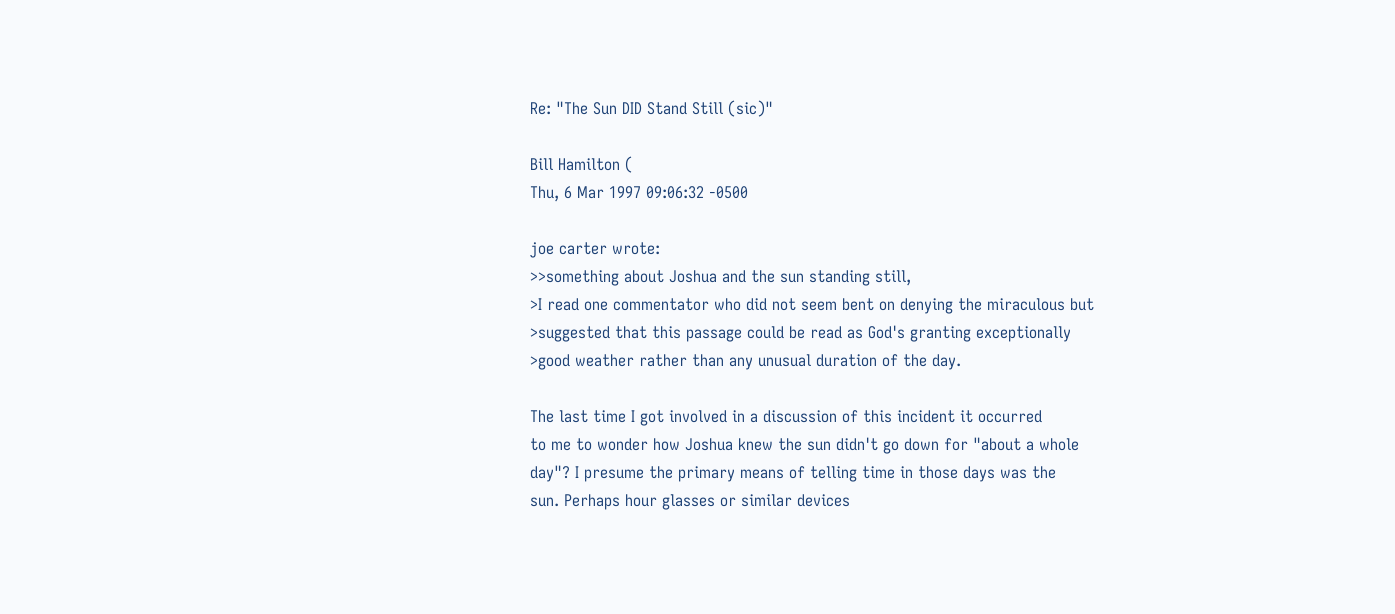Re: "The Sun DID Stand Still (sic)"

Bill Hamilton (
Thu, 6 Mar 1997 09:06:32 -0500

joe carter wrote:
>>something about Joshua and the sun standing still,
>I read one commentator who did not seem bent on denying the miraculous but
>suggested that this passage could be read as God's granting exceptionally
>good weather rather than any unusual duration of the day.

The last time I got involved in a discussion of this incident it occurred
to me to wonder how Joshua knew the sun didn't go down for "about a whole
day"? I presume the primary means of telling time in those days was the
sun. Perhaps hour glasses or similar devices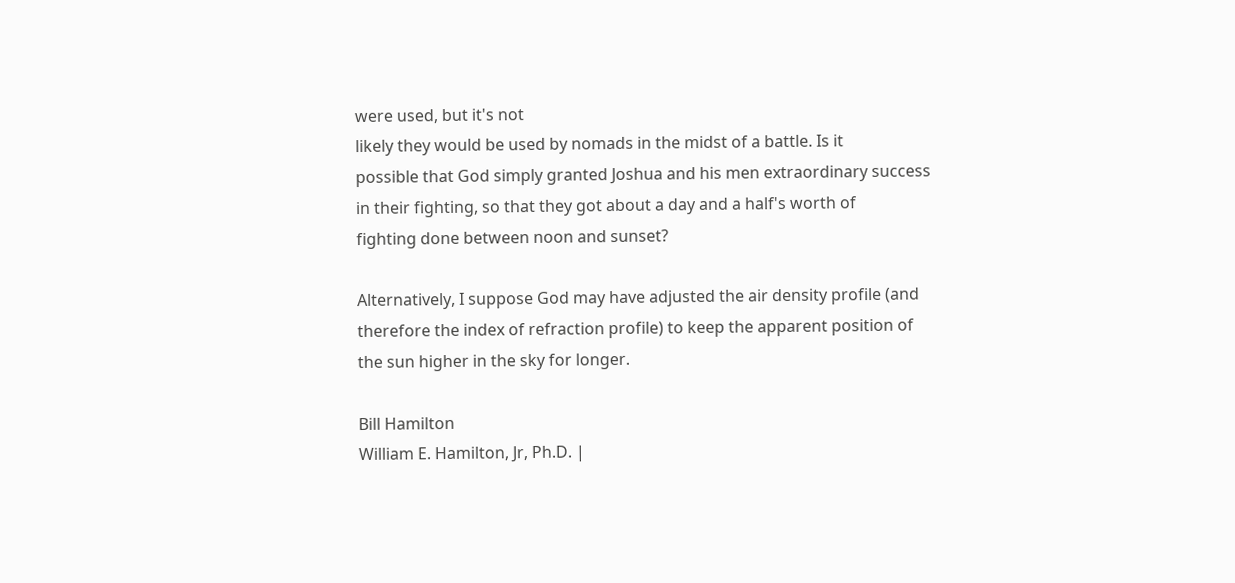were used, but it's not
likely they would be used by nomads in the midst of a battle. Is it
possible that God simply granted Joshua and his men extraordinary success
in their fighting, so that they got about a day and a half's worth of
fighting done between noon and sunset?

Alternatively, I suppose God may have adjusted the air density profile (and
therefore the index of refraction profile) to keep the apparent position of
the sun higher in the sky for longer.

Bill Hamilton
William E. Hamilton, Jr, Ph.D. |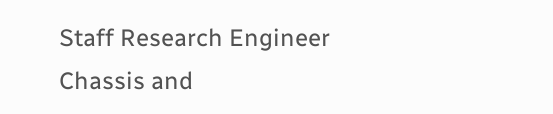Staff Research Engineer
Chassis and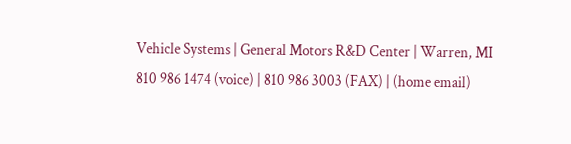Vehicle Systems | General Motors R&D Center | Warren, MI
810 986 1474 (voice) | 810 986 3003 (FAX) | (home email)